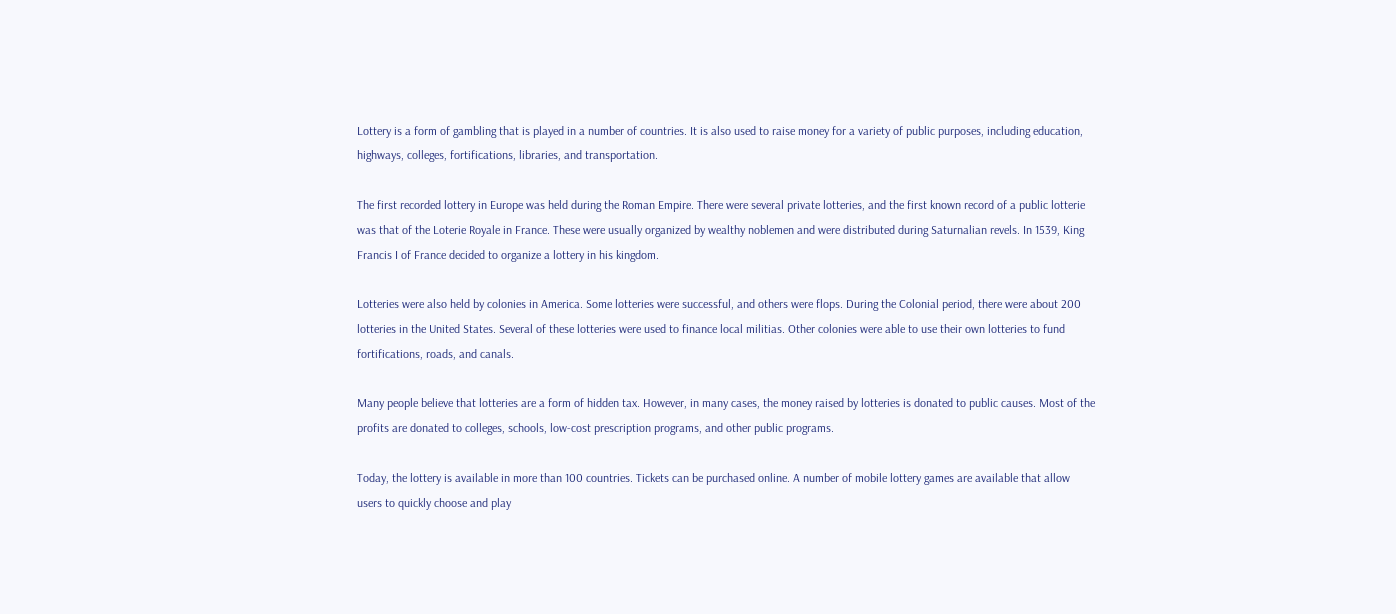Lottery is a form of gambling that is played in a number of countries. It is also used to raise money for a variety of public purposes, including education, highways, colleges, fortifications, libraries, and transportation.

The first recorded lottery in Europe was held during the Roman Empire. There were several private lotteries, and the first known record of a public lotterie was that of the Loterie Royale in France. These were usually organized by wealthy noblemen and were distributed during Saturnalian revels. In 1539, King Francis I of France decided to organize a lottery in his kingdom.

Lotteries were also held by colonies in America. Some lotteries were successful, and others were flops. During the Colonial period, there were about 200 lotteries in the United States. Several of these lotteries were used to finance local militias. Other colonies were able to use their own lotteries to fund fortifications, roads, and canals.

Many people believe that lotteries are a form of hidden tax. However, in many cases, the money raised by lotteries is donated to public causes. Most of the profits are donated to colleges, schools, low-cost prescription programs, and other public programs.

Today, the lottery is available in more than 100 countries. Tickets can be purchased online. A number of mobile lottery games are available that allow users to quickly choose and play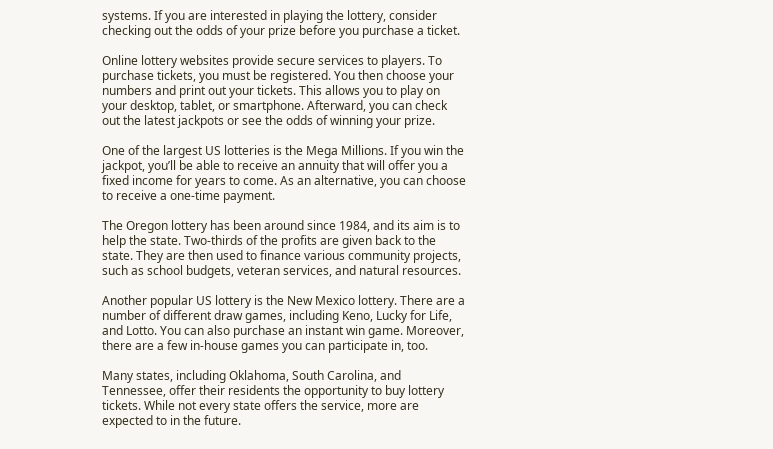systems. If you are interested in playing the lottery, consider checking out the odds of your prize before you purchase a ticket.

Online lottery websites provide secure services to players. To purchase tickets, you must be registered. You then choose your numbers and print out your tickets. This allows you to play on your desktop, tablet, or smartphone. Afterward, you can check out the latest jackpots or see the odds of winning your prize.

One of the largest US lotteries is the Mega Millions. If you win the jackpot, you’ll be able to receive an annuity that will offer you a fixed income for years to come. As an alternative, you can choose to receive a one-time payment.

The Oregon lottery has been around since 1984, and its aim is to help the state. Two-thirds of the profits are given back to the state. They are then used to finance various community projects, such as school budgets, veteran services, and natural resources.

Another popular US lottery is the New Mexico lottery. There are a number of different draw games, including Keno, Lucky for Life, and Lotto. You can also purchase an instant win game. Moreover, there are a few in-house games you can participate in, too.

Many states, including Oklahoma, South Carolina, and Tennessee, offer their residents the opportunity to buy lottery tickets. While not every state offers the service, more are expected to in the future.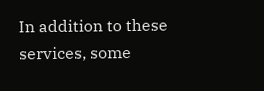In addition to these services, some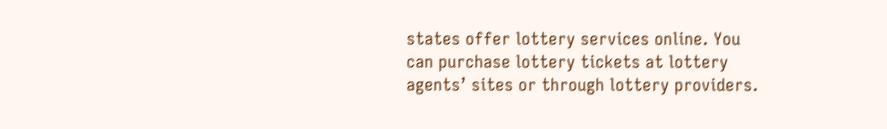states offer lottery services online. You can purchase lottery tickets at lottery agents’ sites or through lottery providers.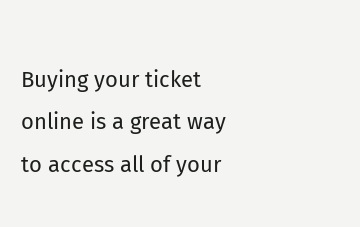Buying your ticket online is a great way to access all of your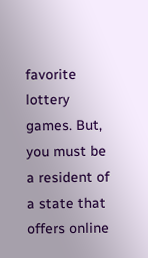favorite lottery games. But, you must be a resident of a state that offers online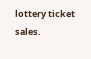lottery ticket sales.